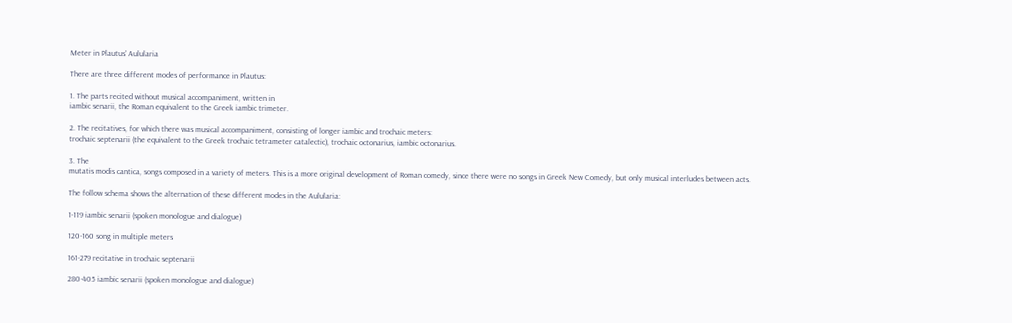Meter in Plautus' Aulularia

There are three different modes of performance in Plautus:

1. The parts recited without musical accompaniment, written in
iambic senarii, the Roman equivalent to the Greek iambic trimeter.

2. The recitatives, for which there was musical accompaniment, consisting of longer iambic and trochaic meters:
trochaic septenarii (the equivalent to the Greek trochaic tetrameter catalectic), trochaic octonarius, iambic octonarius.

3. The
mutatis modis cantica, songs composed in a variety of meters. This is a more original development of Roman comedy, since there were no songs in Greek New Comedy, but only musical interludes between acts.

The follow schema shows the alternation of these different modes in the Aulularia:

1-119 iambic senarii (spoken monologue and dialogue)

120-160 song in multiple meters

161-279 recitative in trochaic septenarii

280-405 iambic senarii (spoken monologue and dialogue)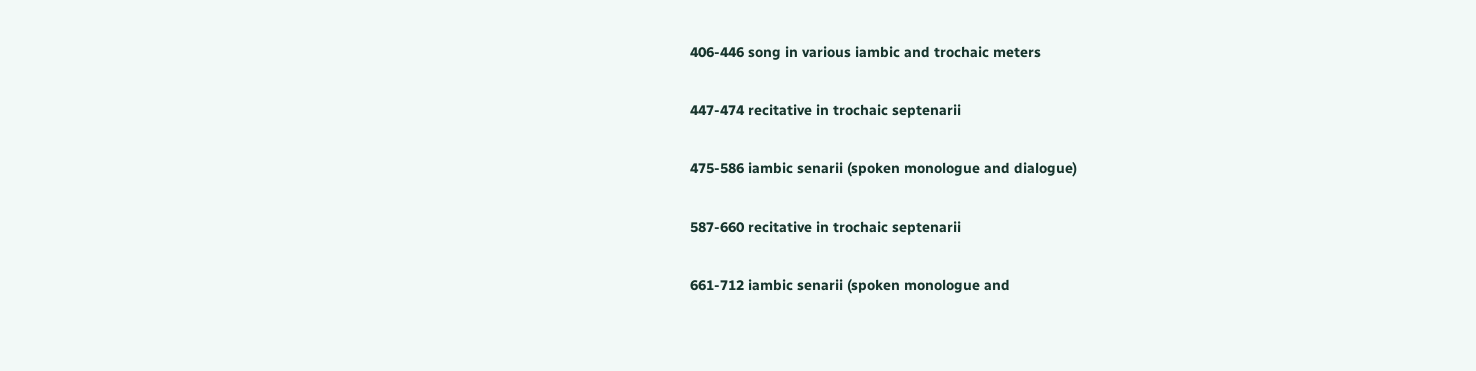406-446 song in various iambic and trochaic meters

447-474 recitative in trochaic septenarii

475-586 iambic senarii (spoken monologue and dialogue)

587-660 recitative in trochaic septenarii

661-712 iambic senarii (spoken monologue and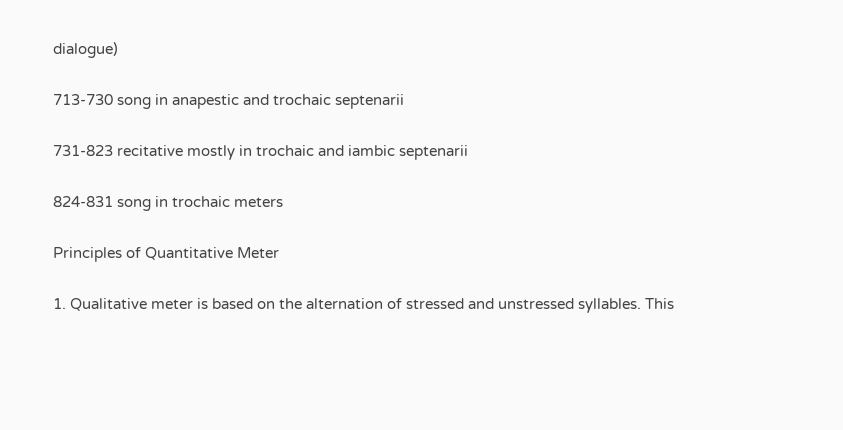dialogue)

713-730 song in anapestic and trochaic septenarii

731-823 recitative mostly in trochaic and iambic septenarii

824-831 song in trochaic meters

Principles of Quantitative Meter

1. Qualitative meter is based on the alternation of stressed and unstressed syllables. This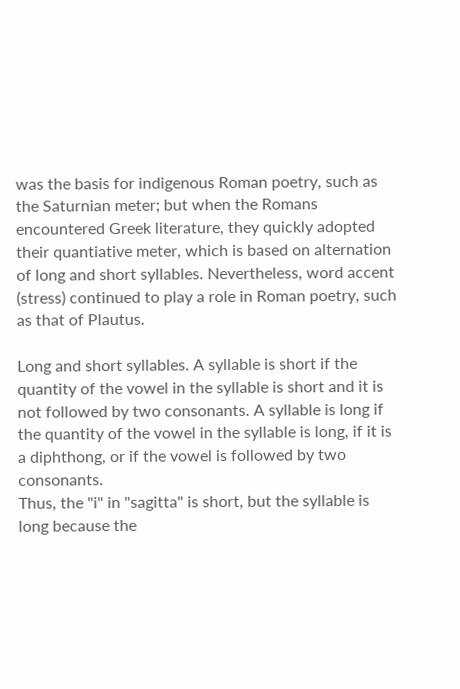was the basis for indigenous Roman poetry, such as the Saturnian meter; but when the Romans encountered Greek literature, they quickly adopted their quantiative meter, which is based on alternation of long and short syllables. Nevertheless, word accent (stress) continued to play a role in Roman poetry, such as that of Plautus.

Long and short syllables. A syllable is short if the quantity of the vowel in the syllable is short and it is not followed by two consonants. A syllable is long if the quantity of the vowel in the syllable is long, if it is a diphthong, or if the vowel is followed by two consonants.
Thus, the "i" in "sagitta" is short, but the syllable is long because the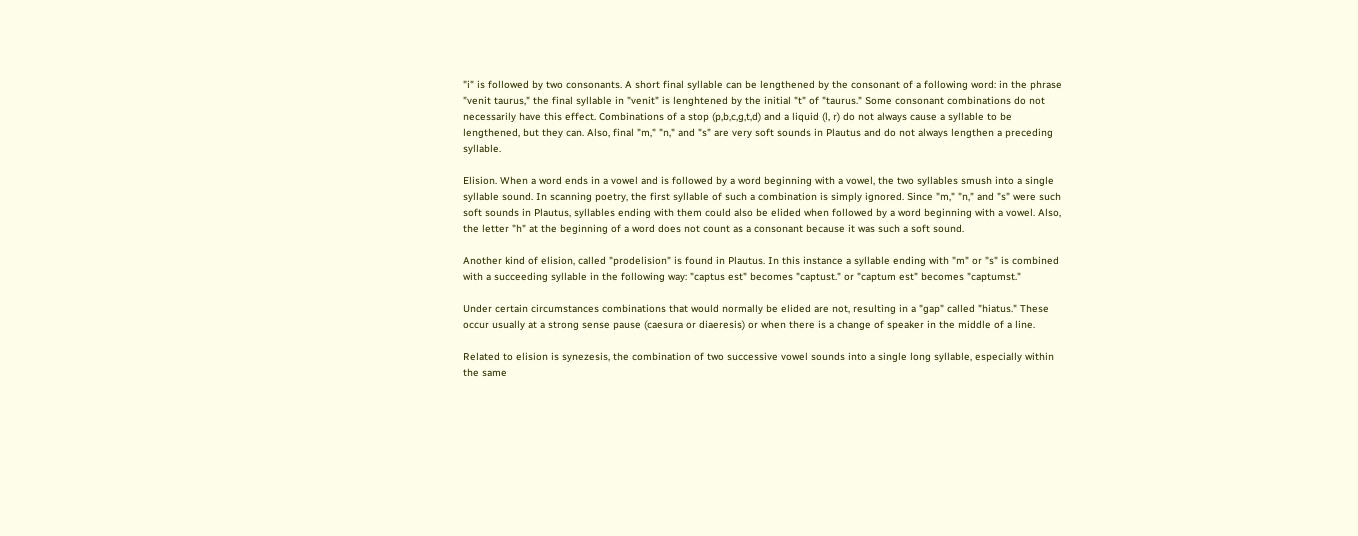"i" is followed by two consonants. A short final syllable can be lengthened by the consonant of a following word: in the phrase "venit taurus," the final syllable in "venit" is lenghtened by the initial "t" of "taurus." Some consonant combinations do not necessarily have this effect. Combinations of a stop (p,b,c,g,t,d) and a liquid (l, r) do not always cause a syllable to be lengthened, but they can. Also, final "m," "n," and "s" are very soft sounds in Plautus and do not always lengthen a preceding syllable.

Elision. When a word ends in a vowel and is followed by a word beginning with a vowel, the two syllables smush into a single syllable sound. In scanning poetry, the first syllable of such a combination is simply ignored. Since "m," "n," and "s" were such soft sounds in Plautus, syllables ending with them could also be elided when followed by a word beginning with a vowel. Also, the letter "h" at the beginning of a word does not count as a consonant because it was such a soft sound.

Another kind of elision, called "prodelision" is found in Plautus. In this instance a syllable ending with "m" or "s" is combined with a succeeding syllable in the following way: "captus est" becomes "captust." or "captum est" becomes "captumst."

Under certain circumstances combinations that would normally be elided are not, resulting in a "gap" called "hiatus." These occur usually at a strong sense pause (caesura or diaeresis) or when there is a change of speaker in the middle of a line.

Related to elision is synezesis, the combination of two successive vowel sounds into a single long syllable, especially within the same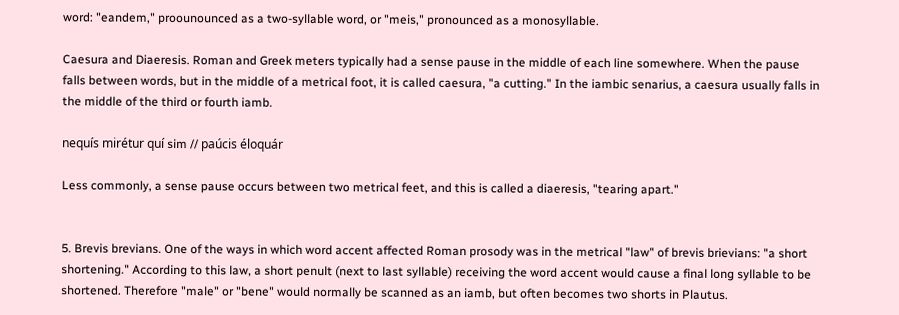word: "eandem," proounounced as a two-syllable word, or "meis," pronounced as a monosyllable.

Caesura and Diaeresis. Roman and Greek meters typically had a sense pause in the middle of each line somewhere. When the pause falls between words, but in the middle of a metrical foot, it is called caesura, "a cutting." In the iambic senarius, a caesura usually falls in the middle of the third or fourth iamb.

nequís mirétur quí sim // paúcis éloquár

Less commonly, a sense pause occurs between two metrical feet, and this is called a diaeresis, "tearing apart."


5. Brevis brevians. One of the ways in which word accent affected Roman prosody was in the metrical "law" of brevis brievians: "a short shortening." According to this law, a short penult (next to last syllable) receiving the word accent would cause a final long syllable to be shortened. Therefore "male" or "bene" would normally be scanned as an iamb, but often becomes two shorts in Plautus.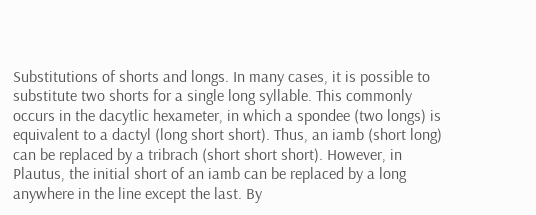Substitutions of shorts and longs. In many cases, it is possible to substitute two shorts for a single long syllable. This commonly occurs in the dacytlic hexameter, in which a spondee (two longs) is equivalent to a dactyl (long short short). Thus, an iamb (short long) can be replaced by a tribrach (short short short). However, in Plautus, the initial short of an iamb can be replaced by a long anywhere in the line except the last. By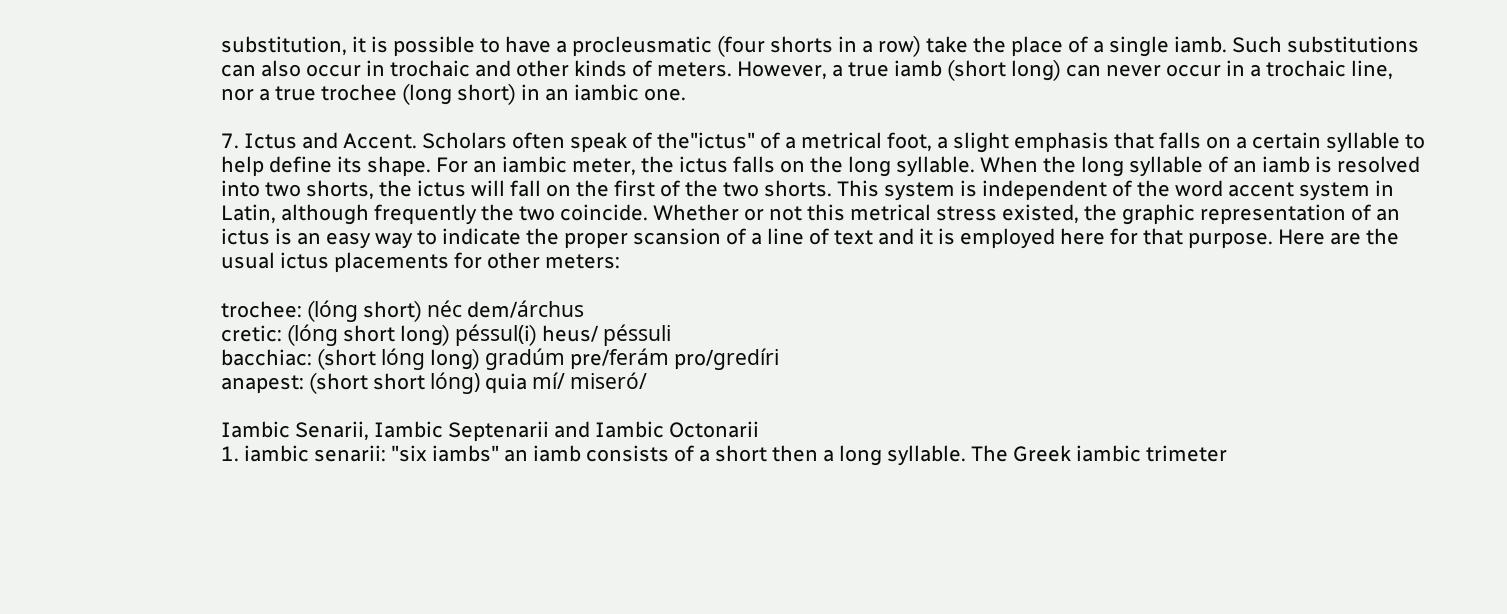substitution, it is possible to have a procleusmatic (four shorts in a row) take the place of a single iamb. Such substitutions can also occur in trochaic and other kinds of meters. However, a true iamb (short long) can never occur in a trochaic line, nor a true trochee (long short) in an iambic one.

7. Ictus and Accent. Scholars often speak of the"ictus" of a metrical foot, a slight emphasis that falls on a certain syllable to help define its shape. For an iambic meter, the ictus falls on the long syllable. When the long syllable of an iamb is resolved into two shorts, the ictus will fall on the first of the two shorts. This system is independent of the word accent system in Latin, although frequently the two coincide. Whether or not this metrical stress existed, the graphic representation of an ictus is an easy way to indicate the proper scansion of a line of text and it is employed here for that purpose. Here are the usual ictus placements for other meters:

trochee: (lóng short) néc dem/árchus
cretic: (lóng short long) péssul(i) heus/ péssuli
bacchiac: (short lóng long) gradúm pre/ferám pro/gredíri
anapest: (short short lóng) quia mí/ miseró/

Iambic Senarii, Iambic Septenarii and Iambic Octonarii
1. iambic senarii: "six iambs" an iamb consists of a short then a long syllable. The Greek iambic trimeter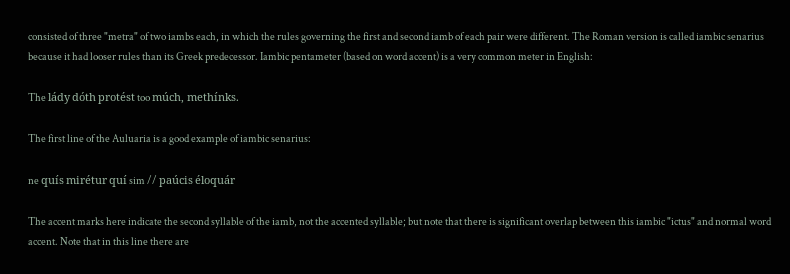consisted of three "metra" of two iambs each, in which the rules governing the first and second iamb of each pair were different. The Roman version is called iambic senarius because it had looser rules than its Greek predecessor. Iambic pentameter (based on word accent) is a very common meter in English:

The lády dóth protést too múch, methínks.

The first line of the Auluaria is a good example of iambic senarius:

ne quís mirétur quí sim // paúcis éloquár

The accent marks here indicate the second syllable of the iamb, not the accented syllable; but note that there is significant overlap between this iambic "ictus" and normal word accent. Note that in this line there are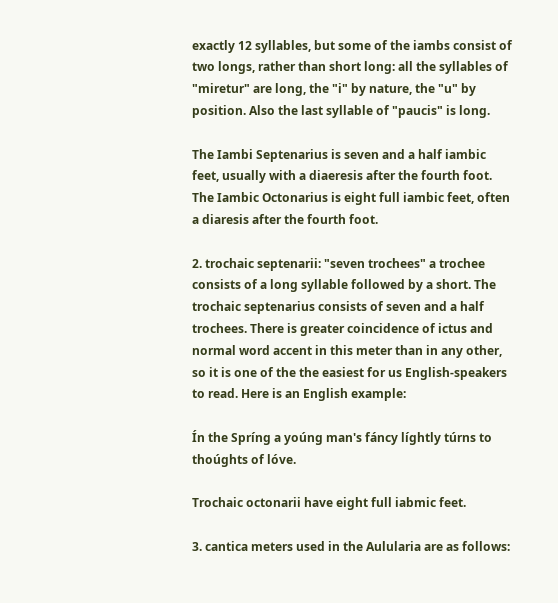exactly 12 syllables, but some of the iambs consist of two longs, rather than short long: all the syllables of "miretur" are long, the "i" by nature, the "u" by position. Also the last syllable of "paucis" is long.

The Iambi Septenarius is seven and a half iambic feet, usually with a diaeresis after the fourth foot. The Iambic Octonarius is eight full iambic feet, often a diaresis after the fourth foot.

2. trochaic septenarii: "seven trochees" a trochee consists of a long syllable followed by a short. The trochaic septenarius consists of seven and a half trochees. There is greater coincidence of ictus and normal word accent in this meter than in any other, so it is one of the the easiest for us English-speakers to read. Here is an English example:

Ín the Spríng a yoúng man's fáncy líghtly túrns to thoúghts of lóve.

Trochaic octonarii have eight full iabmic feet.

3. cantica meters used in the Aulularia are as follows: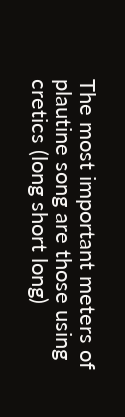The most important meters of plautine song are those using cretics (long short long)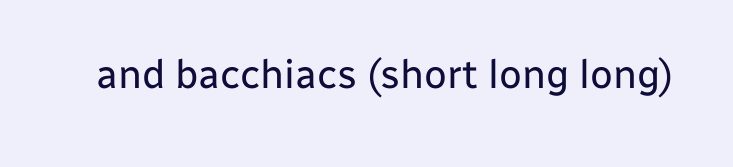and bacchiacs (short long long)